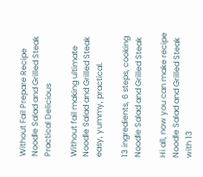Without Fail Prepare Recipe Noodle Salad and Grilled Steak Practical Delicious

Without fail making ultimate Noodle Salad and Grilled Steak easy, yummy, practical.

13 ingredients, 6 steps, cooking Noodle Salad and Grilled Steak

Hi all, now you can make recipe Noodle Salad and Grilled Steak with 13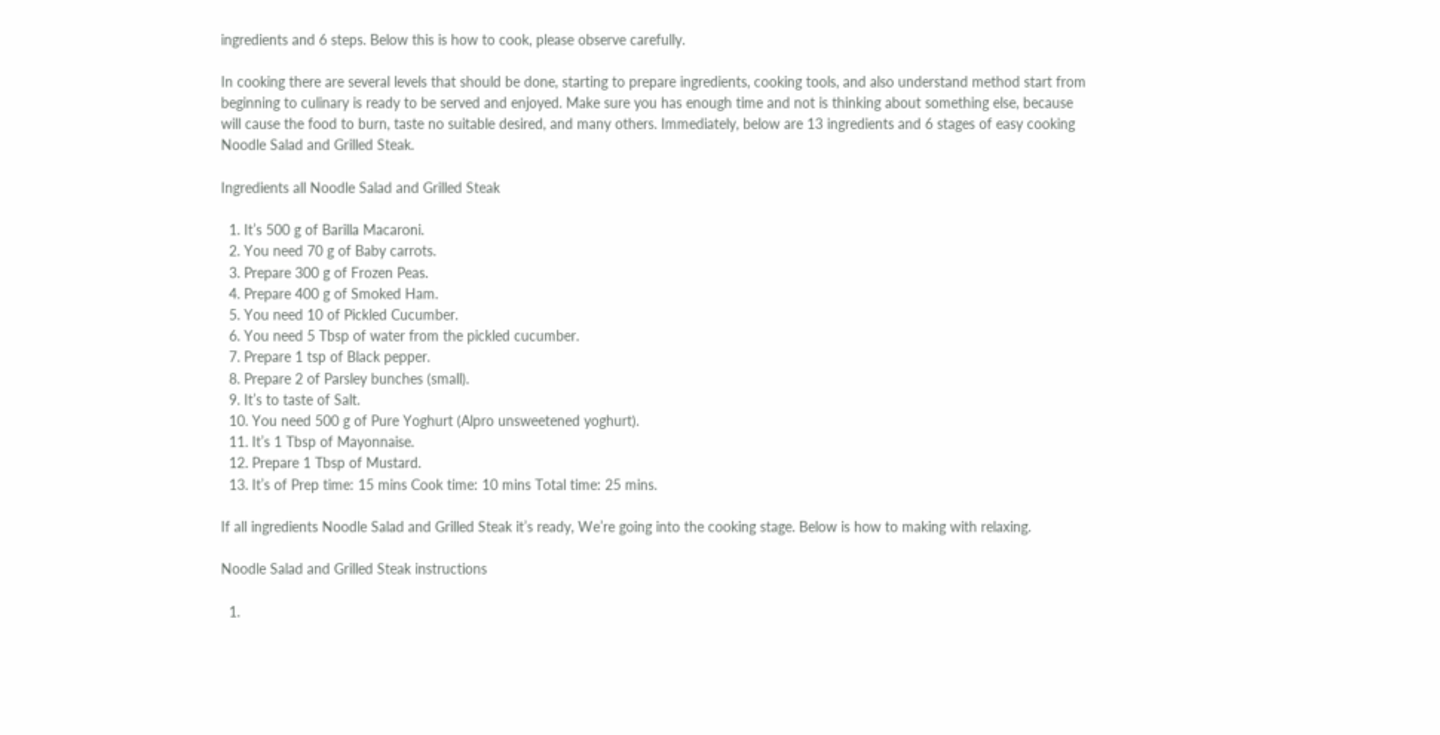ingredients and 6 steps. Below this is how to cook, please observe carefully.

In cooking there are several levels that should be done, starting to prepare ingredients, cooking tools, and also understand method start from beginning to culinary is ready to be served and enjoyed. Make sure you has enough time and not is thinking about something else, because will cause the food to burn, taste no suitable desired, and many others. Immediately, below are 13 ingredients and 6 stages of easy cooking Noodle Salad and Grilled Steak.

Ingredients all Noodle Salad and Grilled Steak

  1. It’s 500 g of Barilla Macaroni.
  2. You need 70 g of Baby carrots.
  3. Prepare 300 g of Frozen Peas.
  4. Prepare 400 g of Smoked Ham.
  5. You need 10 of Pickled Cucumber.
  6. You need 5 Tbsp of water from the pickled cucumber.
  7. Prepare 1 tsp of Black pepper.
  8. Prepare 2 of Parsley bunches (small).
  9. It’s to taste of Salt.
  10. You need 500 g of Pure Yoghurt (Alpro unsweetened yoghurt).
  11. It’s 1 Tbsp of Mayonnaise.
  12. Prepare 1 Tbsp of Mustard.
  13. It’s of Prep time: 15 mins Cook time: 10 mins Total time: 25 mins.

If all ingredients Noodle Salad and Grilled Steak it’s ready, We’re going into the cooking stage. Below is how to making with relaxing.

Noodle Salad and Grilled Steak instructions

  1.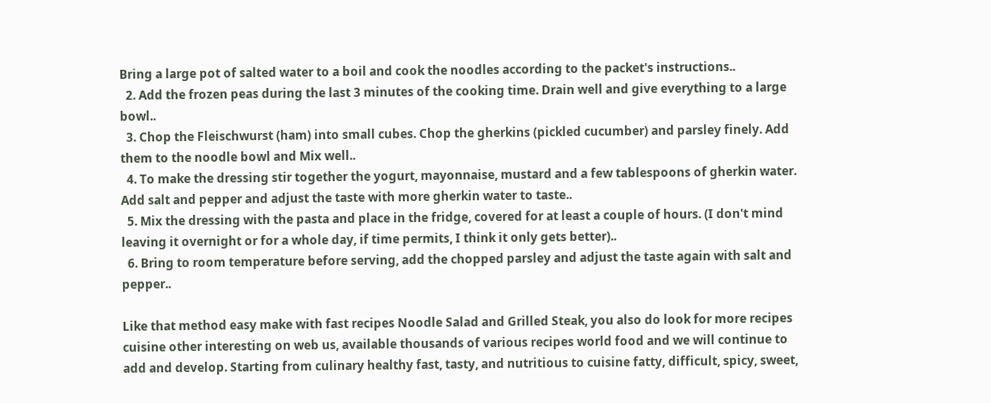Bring a large pot of salted water to a boil and cook the noodles according to the packet's instructions..
  2. Add the frozen peas during the last 3 minutes of the cooking time. Drain well and give everything to a large bowl..
  3. Chop the Fleischwurst (ham) into small cubes. Chop the gherkins (pickled cucumber) and parsley finely. Add them to the noodle bowl and Mix well..
  4. To make the dressing stir together the yogurt, mayonnaise, mustard and a few tablespoons of gherkin water. Add salt and pepper and adjust the taste with more gherkin water to taste..
  5. Mix the dressing with the pasta and place in the fridge, covered for at least a couple of hours. (I don't mind leaving it overnight or for a whole day, if time permits, I think it only gets better)..
  6. Bring to room temperature before serving, add the chopped parsley and adjust the taste again with salt and pepper..

Like that method easy make with fast recipes Noodle Salad and Grilled Steak, you also do look for more recipes cuisine other interesting on web us, available thousands of various recipes world food and we will continue to add and develop. Starting from culinary healthy fast, tasty, and nutritious to cuisine fatty, difficult, spicy, sweet,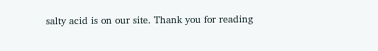salty acid is on our site. Thank you for reading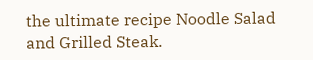the ultimate recipe Noodle Salad and Grilled Steak.